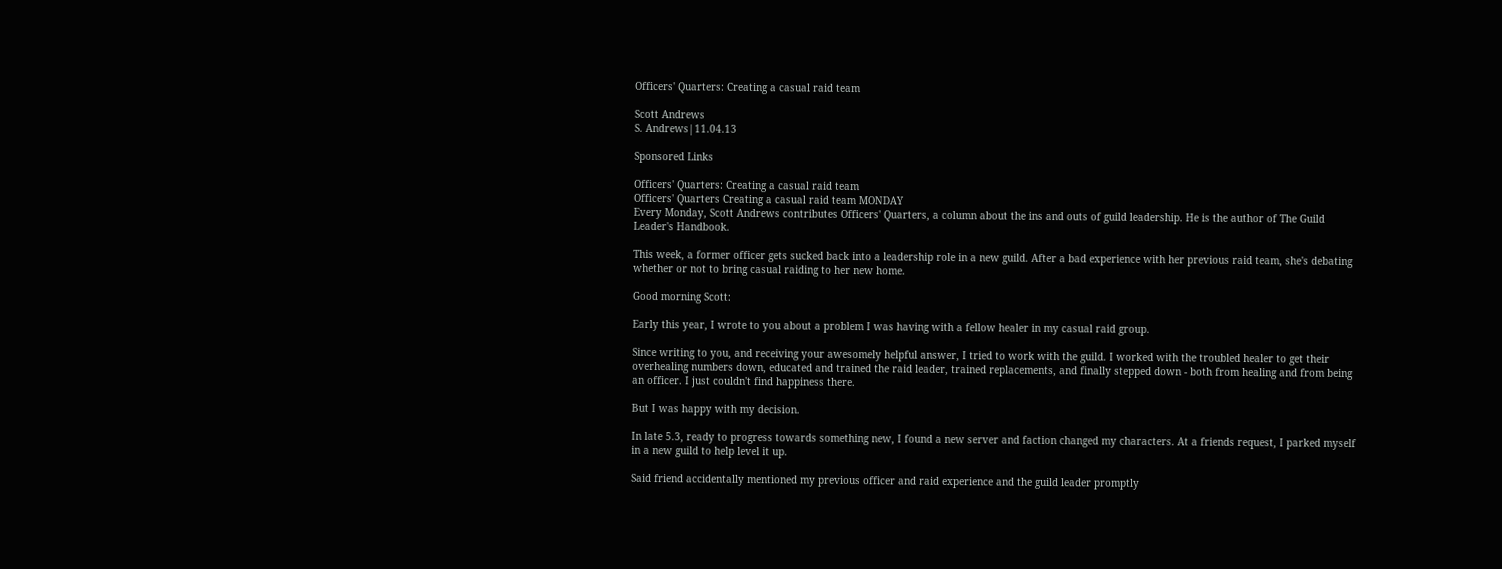Officers' Quarters: Creating a casual raid team

Scott Andrews
S. Andrews|11.04.13

Sponsored Links

Officers' Quarters: Creating a casual raid team
Officers' Quarters Creating a casual raid team MONDAY
Every Monday, Scott Andrews contributes Officers' Quarters, a column about the ins and outs of guild leadership. He is the author of The Guild Leader's Handbook.

This week, a former officer gets sucked back into a leadership role in a new guild. After a bad experience with her previous raid team, she's debating whether or not to bring casual raiding to her new home.

Good morning Scott:

Early this year, I wrote to you about a problem I was having with a fellow healer in my casual raid group.

Since writing to you, and receiving your awesomely helpful answer, I tried to work with the guild. I worked with the troubled healer to get their overhealing numbers down, educated and trained the raid leader, trained replacements, and finally stepped down - both from healing and from being an officer. I just couldn't find happiness there.

But I was happy with my decision.

In late 5.3, ready to progress towards something new, I found a new server and faction changed my characters. At a friends request, I parked myself in a new guild to help level it up.

Said friend accidentally mentioned my previous officer and raid experience and the guild leader promptly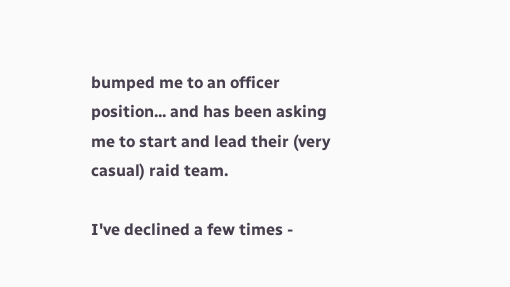bumped me to an officer position... and has been asking me to start and lead their (very casual) raid team.

I've declined a few times -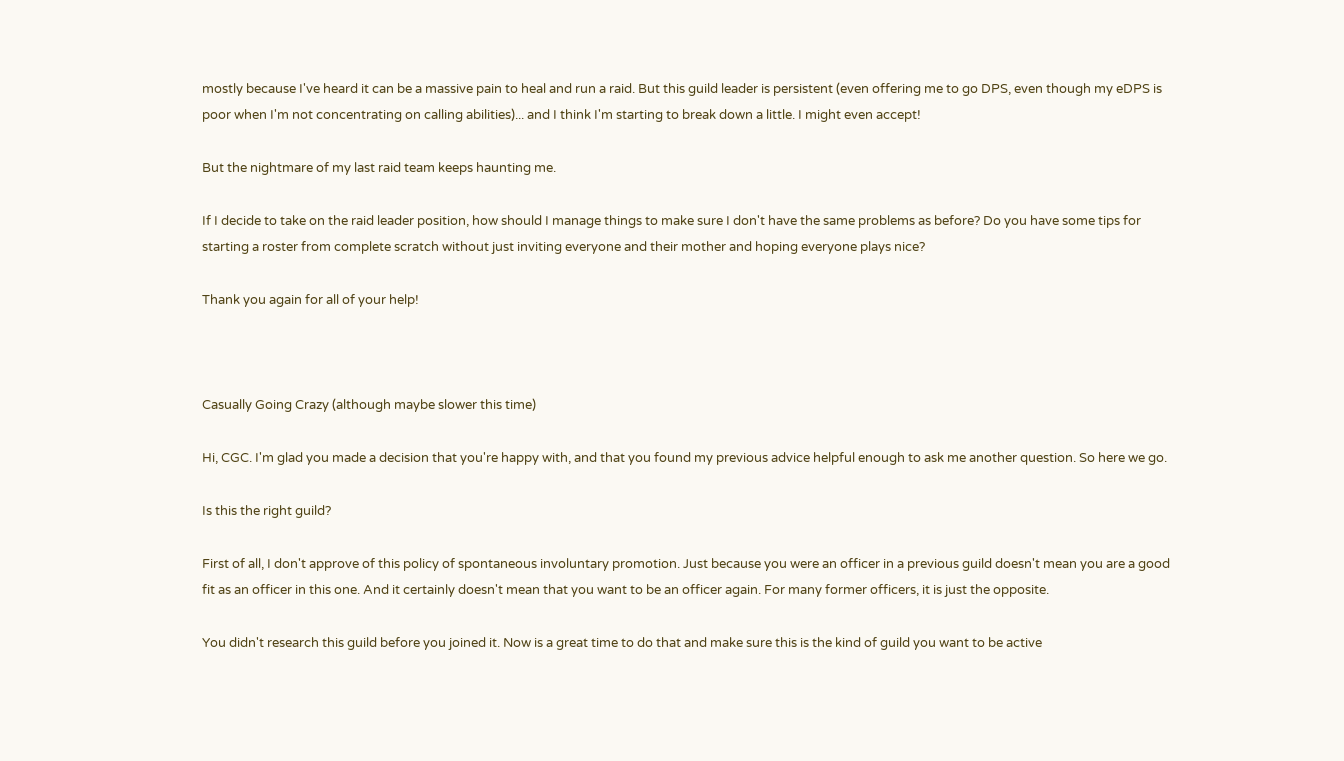mostly because I've heard it can be a massive pain to heal and run a raid. But this guild leader is persistent (even offering me to go DPS, even though my eDPS is poor when I'm not concentrating on calling abilities)... and I think I'm starting to break down a little. I might even accept!

But the nightmare of my last raid team keeps haunting me.

If I decide to take on the raid leader position, how should I manage things to make sure I don't have the same problems as before? Do you have some tips for starting a roster from complete scratch without just inviting everyone and their mother and hoping everyone plays nice?

Thank you again for all of your help!



Casually Going Crazy (although maybe slower this time)

Hi, CGC. I'm glad you made a decision that you're happy with, and that you found my previous advice helpful enough to ask me another question. So here we go.

Is this the right guild?

First of all, I don't approve of this policy of spontaneous involuntary promotion. Just because you were an officer in a previous guild doesn't mean you are a good fit as an officer in this one. And it certainly doesn't mean that you want to be an officer again. For many former officers, it is just the opposite.

You didn't research this guild before you joined it. Now is a great time to do that and make sure this is the kind of guild you want to be active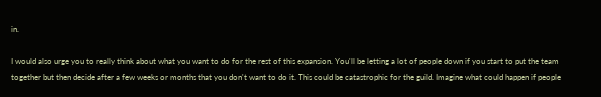in.

I would also urge you to really think about what you want to do for the rest of this expansion. You'll be letting a lot of people down if you start to put the team together but then decide after a few weeks or months that you don't want to do it. This could be catastrophic for the guild. Imagine what could happen if people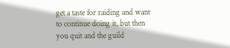get a taste for raiding and want to continue doing it, but then you quit and the guild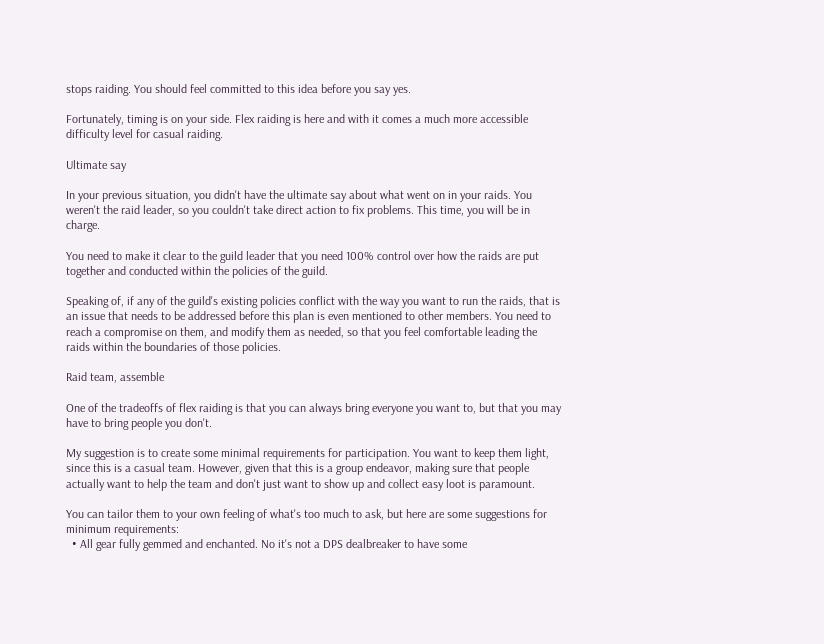stops raiding. You should feel committed to this idea before you say yes.

Fortunately, timing is on your side. Flex raiding is here and with it comes a much more accessible difficulty level for casual raiding.

Ultimate say

In your previous situation, you didn't have the ultimate say about what went on in your raids. You weren't the raid leader, so you couldn't take direct action to fix problems. This time, you will be in charge.

You need to make it clear to the guild leader that you need 100% control over how the raids are put together and conducted within the policies of the guild.

Speaking of, if any of the guild's existing policies conflict with the way you want to run the raids, that is an issue that needs to be addressed before this plan is even mentioned to other members. You need to reach a compromise on them, and modify them as needed, so that you feel comfortable leading the raids within the boundaries of those policies.

Raid team, assemble

One of the tradeoffs of flex raiding is that you can always bring everyone you want to, but that you may have to bring people you don't.

My suggestion is to create some minimal requirements for participation. You want to keep them light, since this is a casual team. However, given that this is a group endeavor, making sure that people actually want to help the team and don't just want to show up and collect easy loot is paramount.

You can tailor them to your own feeling of what's too much to ask, but here are some suggestions for minimum requirements:
  • All gear fully gemmed and enchanted. No it's not a DPS dealbreaker to have some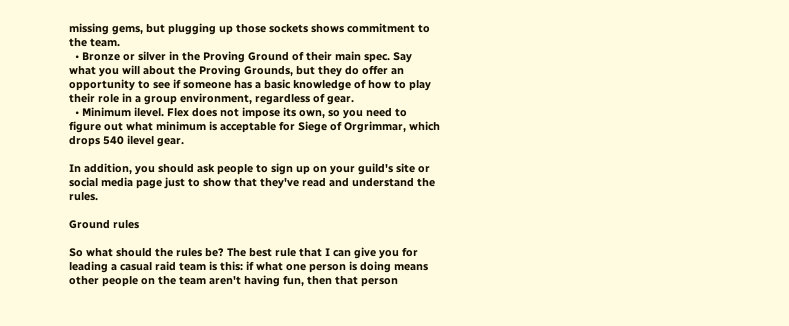missing gems, but plugging up those sockets shows commitment to the team.
  • Bronze or silver in the Proving Ground of their main spec. Say what you will about the Proving Grounds, but they do offer an opportunity to see if someone has a basic knowledge of how to play their role in a group environment, regardless of gear.
  • Minimum ilevel. Flex does not impose its own, so you need to figure out what minimum is acceptable for Siege of Orgrimmar, which drops 540 ilevel gear.

In addition, you should ask people to sign up on your guild's site or social media page just to show that they've read and understand the rules.

Ground rules

So what should the rules be? The best rule that I can give you for leading a casual raid team is this: if what one person is doing means other people on the team aren't having fun, then that person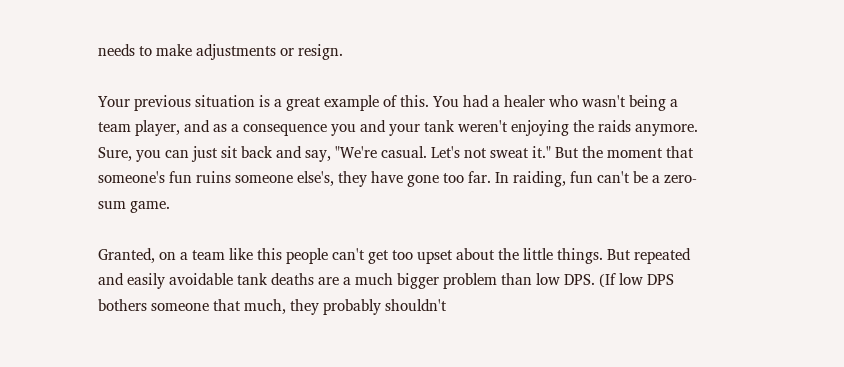needs to make adjustments or resign.

Your previous situation is a great example of this. You had a healer who wasn't being a team player, and as a consequence you and your tank weren't enjoying the raids anymore. Sure, you can just sit back and say, "We're casual. Let's not sweat it." But the moment that someone's fun ruins someone else's, they have gone too far. In raiding, fun can't be a zero-sum game.

Granted, on a team like this people can't get too upset about the little things. But repeated and easily avoidable tank deaths are a much bigger problem than low DPS. (If low DPS bothers someone that much, they probably shouldn't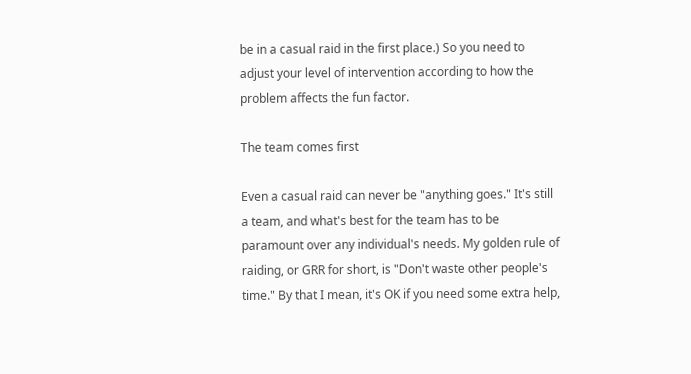be in a casual raid in the first place.) So you need to adjust your level of intervention according to how the problem affects the fun factor.

The team comes first

Even a casual raid can never be "anything goes." It's still a team, and what's best for the team has to be paramount over any individual's needs. My golden rule of raiding, or GRR for short, is "Don't waste other people's time." By that I mean, it's OK if you need some extra help,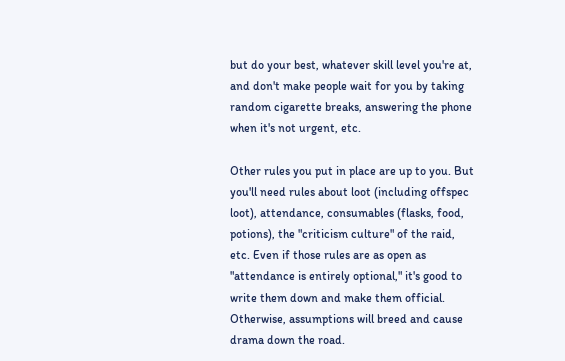but do your best, whatever skill level you're at, and don't make people wait for you by taking random cigarette breaks, answering the phone when it's not urgent, etc.

Other rules you put in place are up to you. But you'll need rules about loot (including offspec loot), attendance, consumables (flasks, food, potions), the "criticism culture" of the raid, etc. Even if those rules are as open as "attendance is entirely optional," it's good to write them down and make them official. Otherwise, assumptions will breed and cause drama down the road.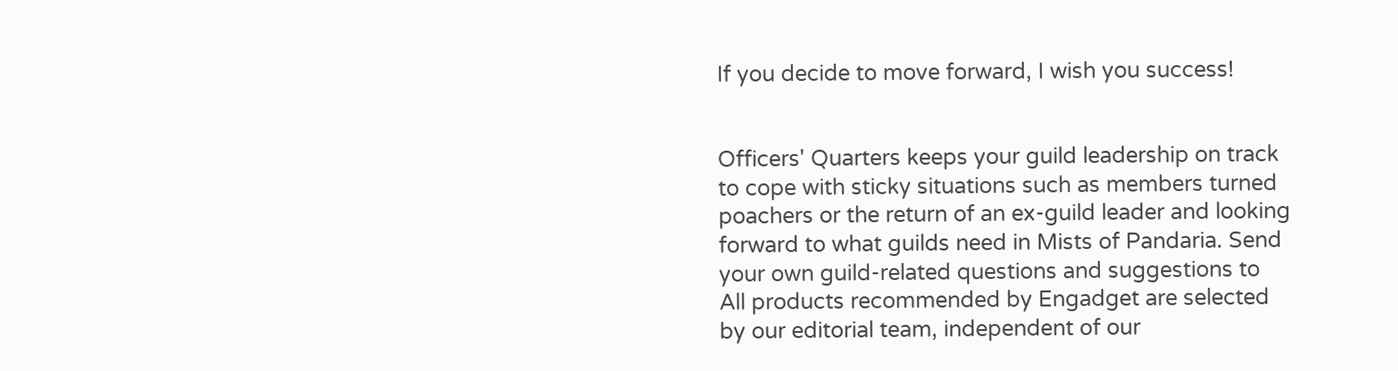If you decide to move forward, I wish you success!


Officers' Quarters keeps your guild leadership on track to cope with sticky situations such as members turned poachers or the return of an ex-guild leader and looking forward to what guilds need in Mists of Pandaria. Send your own guild-related questions and suggestions to
All products recommended by Engadget are selected by our editorial team, independent of our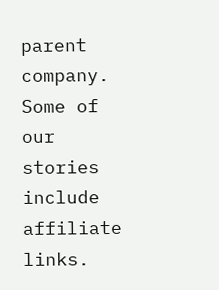parent company. Some of our stories include affiliate links.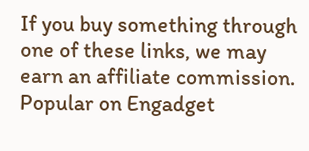If you buy something through one of these links, we may earn an affiliate commission.
Popular on Engadget